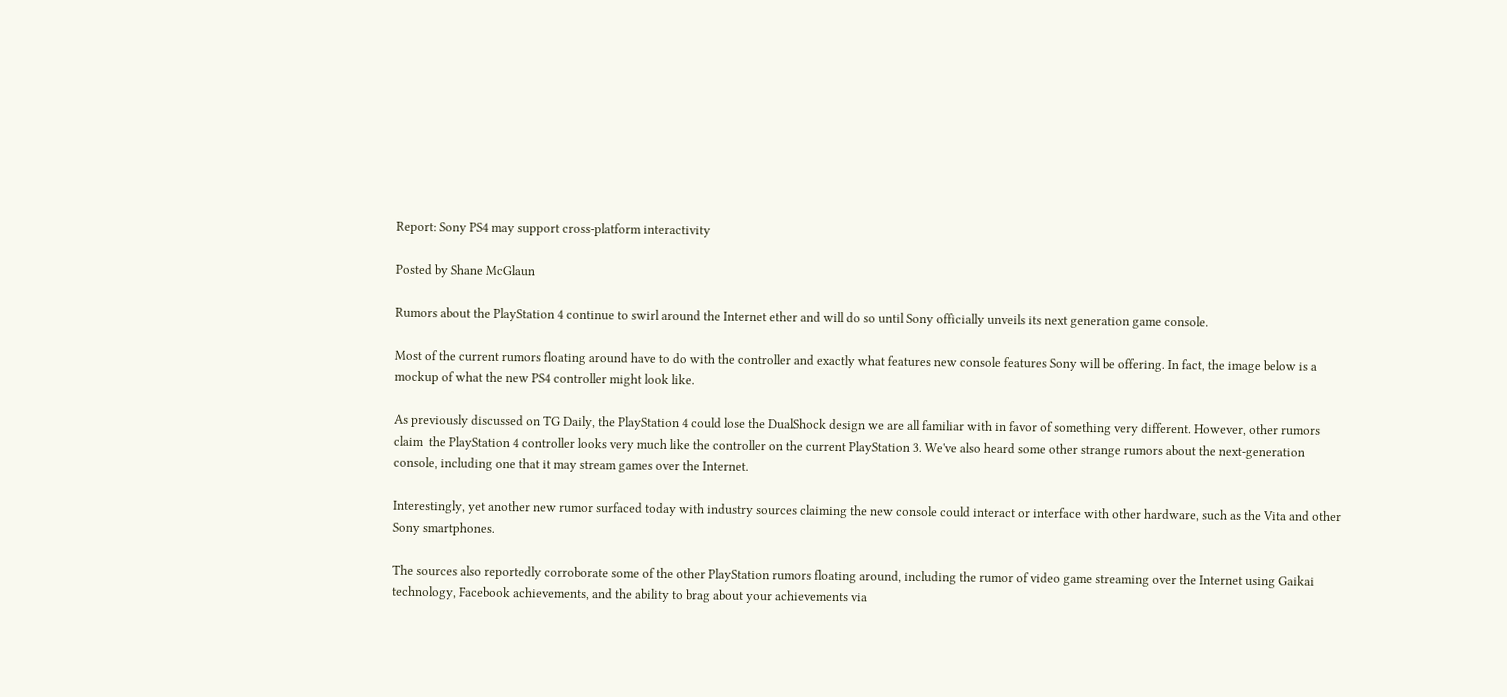Report: Sony PS4 may support cross-platform interactivity

Posted by Shane McGlaun

Rumors about the PlayStation 4 continue to swirl around the Internet ether and will do so until Sony officially unveils its next generation game console.

Most of the current rumors floating around have to do with the controller and exactly what features new console features Sony will be offering. In fact, the image below is a mockup of what the new PS4 controller might look like.

As previously discussed on TG Daily, the PlayStation 4 could lose the DualShock design we are all familiar with in favor of something very different. However, other rumors claim  the PlayStation 4 controller looks very much like the controller on the current PlayStation 3. We've also heard some other strange rumors about the next-generation console, including one that it may stream games over the Internet.

Interestingly, yet another new rumor surfaced today with industry sources claiming the new console could interact or interface with other hardware, such as the Vita and other Sony smartphones.

The sources also reportedly corroborate some of the other PlayStation rumors floating around, including the rumor of video game streaming over the Internet using Gaikai technology, Facebook achievements, and the ability to brag about your achievements via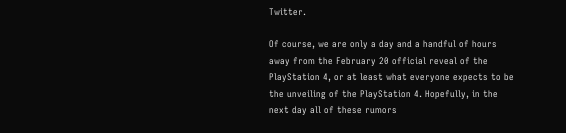Twitter.

Of course, we are only a day and a handful of hours away from the February 20 official reveal of the PlayStation 4, or at least what everyone expects to be the unveiling of the PlayStation 4. Hopefully, in the next day all of these rumors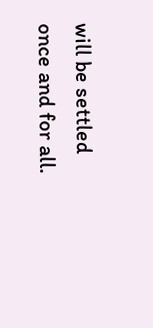will be settled once and for all.